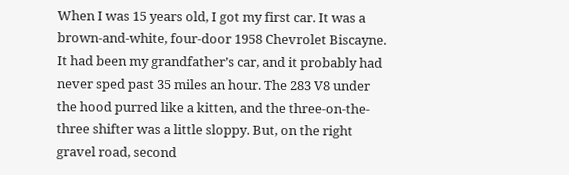When I was 15 years old, I got my first car. It was a brown-and-white, four-door 1958 Chevrolet Biscayne. It had been my grandfather’s car, and it probably had never sped past 35 miles an hour. The 283 V8 under the hood purred like a kitten, and the three-on-the-three shifter was a little sloppy. But, on the right gravel road, second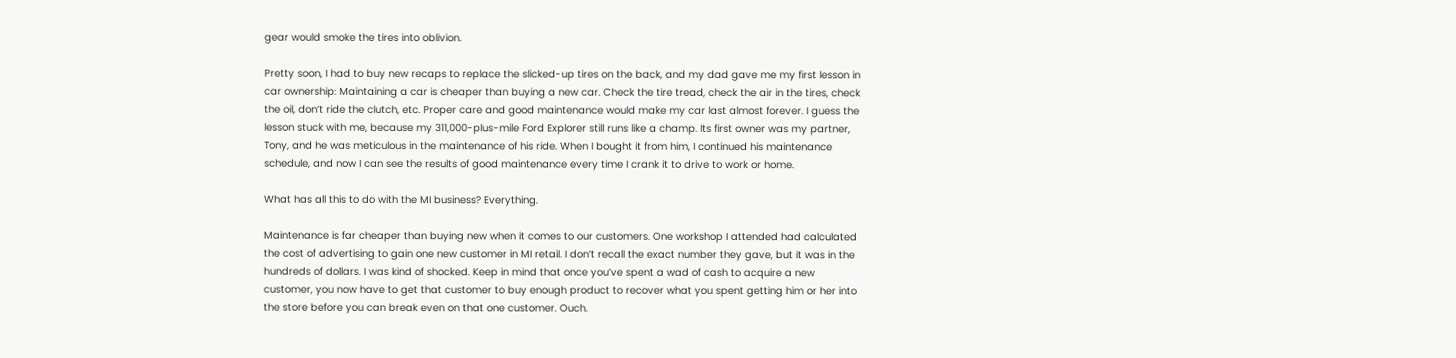gear would smoke the tires into oblivion.

Pretty soon, I had to buy new recaps to replace the slicked-up tires on the back, and my dad gave me my first lesson in car ownership: Maintaining a car is cheaper than buying a new car. Check the tire tread, check the air in the tires, check the oil, don’t ride the clutch, etc. Proper care and good maintenance would make my car last almost forever. I guess the lesson stuck with me, because my 311,000-plus-mile Ford Explorer still runs like a champ. Its first owner was my partner, Tony, and he was meticulous in the maintenance of his ride. When I bought it from him, I continued his maintenance schedule, and now I can see the results of good maintenance every time I crank it to drive to work or home.

What has all this to do with the MI business? Everything.

Maintenance is far cheaper than buying new when it comes to our customers. One workshop I attended had calculated the cost of advertising to gain one new customer in MI retail. I don’t recall the exact number they gave, but it was in the hundreds of dollars. I was kind of shocked. Keep in mind that once you’ve spent a wad of cash to acquire a new customer, you now have to get that customer to buy enough product to recover what you spent getting him or her into the store before you can break even on that one customer. Ouch.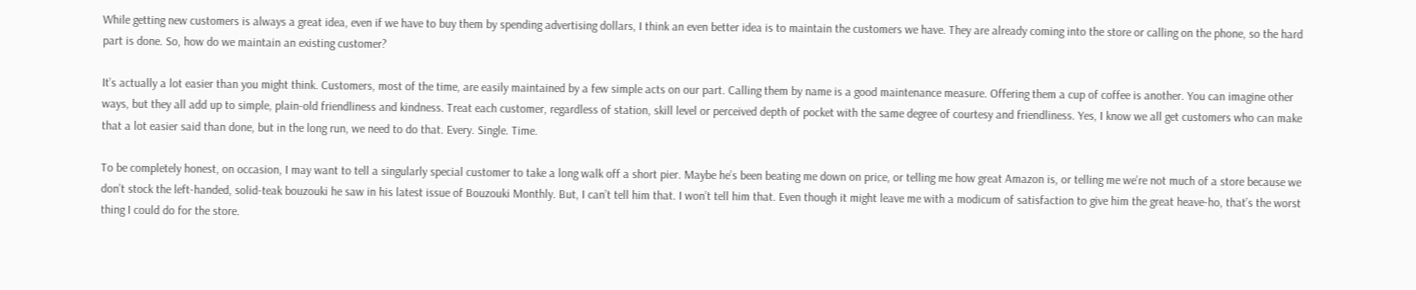While getting new customers is always a great idea, even if we have to buy them by spending advertising dollars, I think an even better idea is to maintain the customers we have. They are already coming into the store or calling on the phone, so the hard part is done. So, how do we maintain an existing customer?

It’s actually a lot easier than you might think. Customers, most of the time, are easily maintained by a few simple acts on our part. Calling them by name is a good maintenance measure. Offering them a cup of coffee is another. You can imagine other ways, but they all add up to simple, plain-old friendliness and kindness. Treat each customer, regardless of station, skill level or perceived depth of pocket with the same degree of courtesy and friendliness. Yes, I know we all get customers who can make that a lot easier said than done, but in the long run, we need to do that. Every. Single. Time.

To be completely honest, on occasion, I may want to tell a singularly special customer to take a long walk off a short pier. Maybe he’s been beating me down on price, or telling me how great Amazon is, or telling me we’re not much of a store because we don’t stock the left-handed, solid-teak bouzouki he saw in his latest issue of Bouzouki Monthly. But, I can’t tell him that. I won’t tell him that. Even though it might leave me with a modicum of satisfaction to give him the great heave-ho, that’s the worst thing I could do for the store.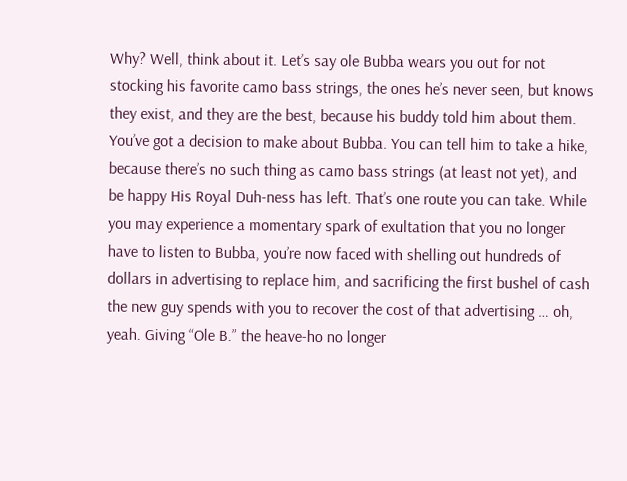Why? Well, think about it. Let’s say ole Bubba wears you out for not stocking his favorite camo bass strings, the ones he’s never seen, but knows they exist, and they are the best, because his buddy told him about them. You’ve got a decision to make about Bubba. You can tell him to take a hike, because there’s no such thing as camo bass strings (at least not yet), and be happy His Royal Duh-ness has left. That’s one route you can take. While you may experience a momentary spark of exultation that you no longer have to listen to Bubba, you’re now faced with shelling out hundreds of dollars in advertising to replace him, and sacrificing the first bushel of cash the new guy spends with you to recover the cost of that advertising … oh, yeah. Giving “Ole B.” the heave-ho no longer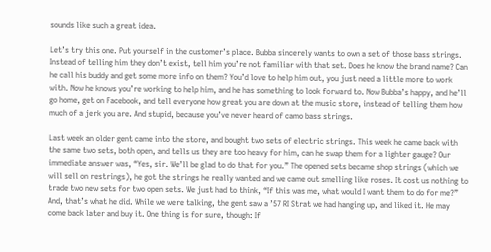sounds like such a great idea.

Let’s try this one. Put yourself in the customer’s place. Bubba sincerely wants to own a set of those bass strings. Instead of telling him they don’t exist, tell him you’re not familiar with that set. Does he know the brand name? Can he call his buddy and get some more info on them? You’d love to help him out, you just need a little more to work with. Now he knows you’re working to help him, and he has something to look forward to. Now Bubba’s happy, and he’ll go home, get on Facebook, and tell everyone how great you are down at the music store, instead of telling them how much of a jerk you are. And stupid, because you’ve never heard of camo bass strings.

Last week an older gent came into the store, and bought two sets of electric strings. This week he came back with the same two sets, both open, and tells us they are too heavy for him, can he swap them for a lighter gauge? Our immediate answer was, “Yes, sir. We’ll be glad to do that for you.” The opened sets became shop strings (which we will sell on restrings), he got the strings he really wanted and we came out smelling like roses. It cost us nothing to trade two new sets for two open sets. We just had to think, “If this was me, what would I want them to do for me?” And, that’s what he did. While we were talking, the gent saw a ’57 RI Strat we had hanging up, and liked it. He may come back later and buy it. One thing is for sure, though: If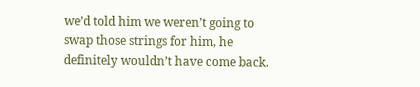we’d told him we weren’t going to swap those strings for him, he definitely wouldn’t have come back.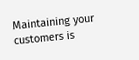Maintaining your customers is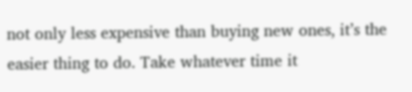not only less expensive than buying new ones, it’s the easier thing to do. Take whatever time it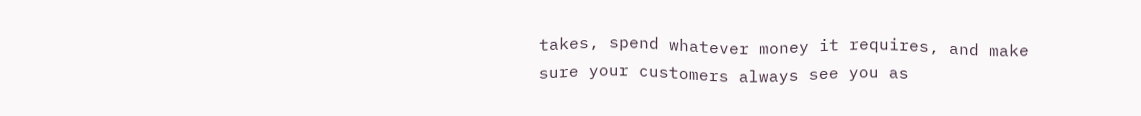takes, spend whatever money it requires, and make sure your customers always see you as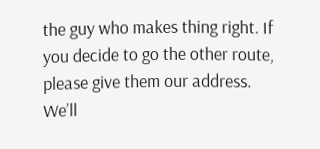the guy who makes thing right. If you decide to go the other route, please give them our address. We’ll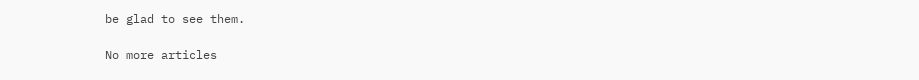be glad to see them.

No more articles